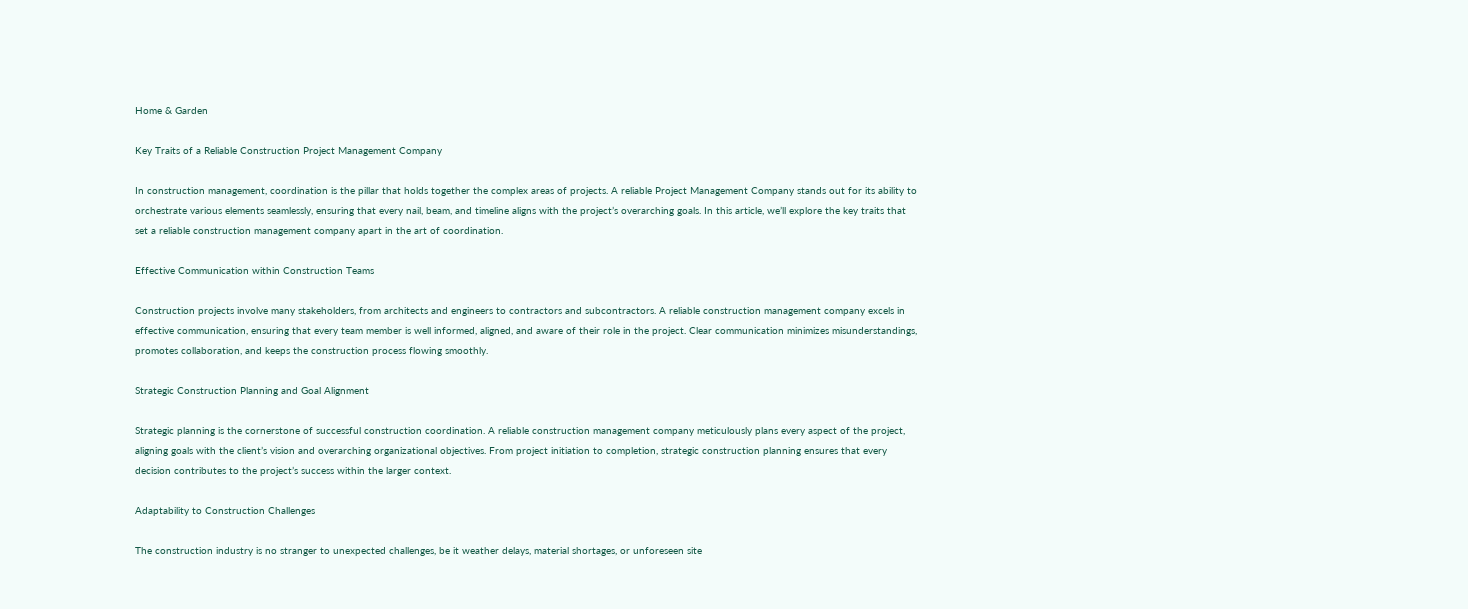Home & Garden

Key Traits of a Reliable Construction Project Management Company

In construction management, coordination is the pillar that holds together the complex areas of projects. A reliable Project Management Company stands out for its ability to orchestrate various elements seamlessly, ensuring that every nail, beam, and timeline aligns with the project’s overarching goals. In this article, we’ll explore the key traits that set a reliable construction management company apart in the art of coordination.

Effective Communication within Construction Teams

Construction projects involve many stakeholders, from architects and engineers to contractors and subcontractors. A reliable construction management company excels in effective communication, ensuring that every team member is well informed, aligned, and aware of their role in the project. Clear communication minimizes misunderstandings, promotes collaboration, and keeps the construction process flowing smoothly.

Strategic Construction Planning and Goal Alignment

Strategic planning is the cornerstone of successful construction coordination. A reliable construction management company meticulously plans every aspect of the project, aligning goals with the client’s vision and overarching organizational objectives. From project initiation to completion, strategic construction planning ensures that every decision contributes to the project’s success within the larger context.

Adaptability to Construction Challenges

The construction industry is no stranger to unexpected challenges, be it weather delays, material shortages, or unforeseen site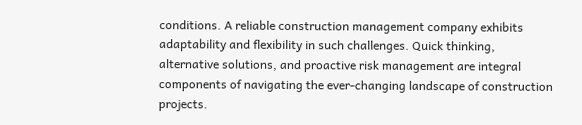conditions. A reliable construction management company exhibits adaptability and flexibility in such challenges. Quick thinking, alternative solutions, and proactive risk management are integral components of navigating the ever-changing landscape of construction projects.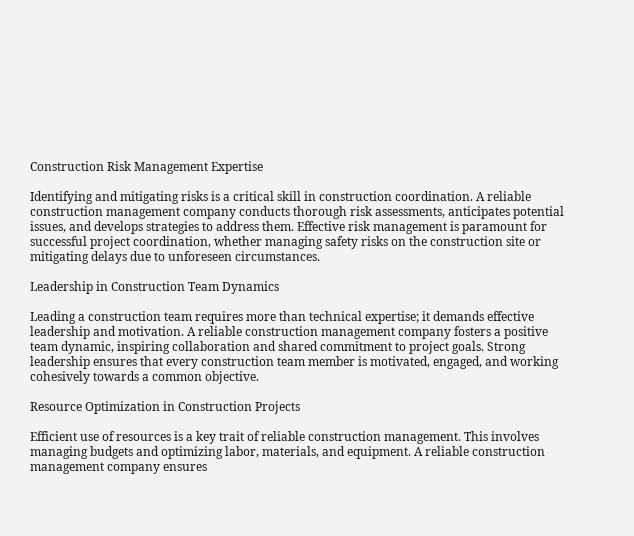Construction Risk Management Expertise

Identifying and mitigating risks is a critical skill in construction coordination. A reliable construction management company conducts thorough risk assessments, anticipates potential issues, and develops strategies to address them. Effective risk management is paramount for successful project coordination, whether managing safety risks on the construction site or mitigating delays due to unforeseen circumstances.

Leadership in Construction Team Dynamics

Leading a construction team requires more than technical expertise; it demands effective leadership and motivation. A reliable construction management company fosters a positive team dynamic, inspiring collaboration and shared commitment to project goals. Strong leadership ensures that every construction team member is motivated, engaged, and working cohesively towards a common objective.

Resource Optimization in Construction Projects

Efficient use of resources is a key trait of reliable construction management. This involves managing budgets and optimizing labor, materials, and equipment. A reliable construction management company ensures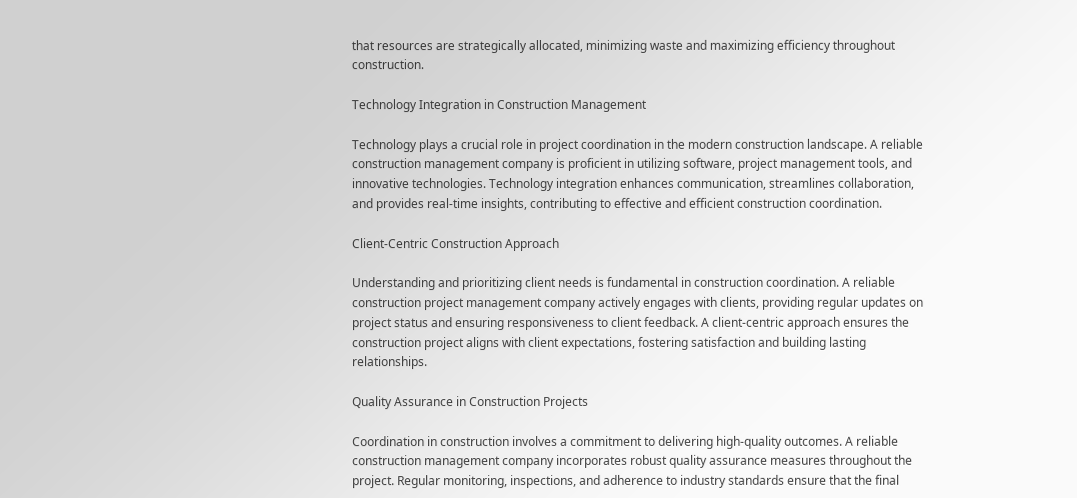that resources are strategically allocated, minimizing waste and maximizing efficiency throughout construction.

Technology Integration in Construction Management

Technology plays a crucial role in project coordination in the modern construction landscape. A reliable construction management company is proficient in utilizing software, project management tools, and innovative technologies. Technology integration enhances communication, streamlines collaboration, and provides real-time insights, contributing to effective and efficient construction coordination.

Client-Centric Construction Approach

Understanding and prioritizing client needs is fundamental in construction coordination. A reliable construction project management company actively engages with clients, providing regular updates on project status and ensuring responsiveness to client feedback. A client-centric approach ensures the construction project aligns with client expectations, fostering satisfaction and building lasting relationships.

Quality Assurance in Construction Projects

Coordination in construction involves a commitment to delivering high-quality outcomes. A reliable construction management company incorporates robust quality assurance measures throughout the project. Regular monitoring, inspections, and adherence to industry standards ensure that the final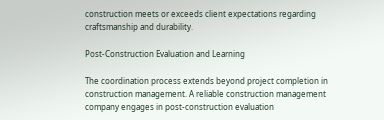construction meets or exceeds client expectations regarding craftsmanship and durability.

Post-Construction Evaluation and Learning

The coordination process extends beyond project completion in construction management. A reliable construction management company engages in post-construction evaluation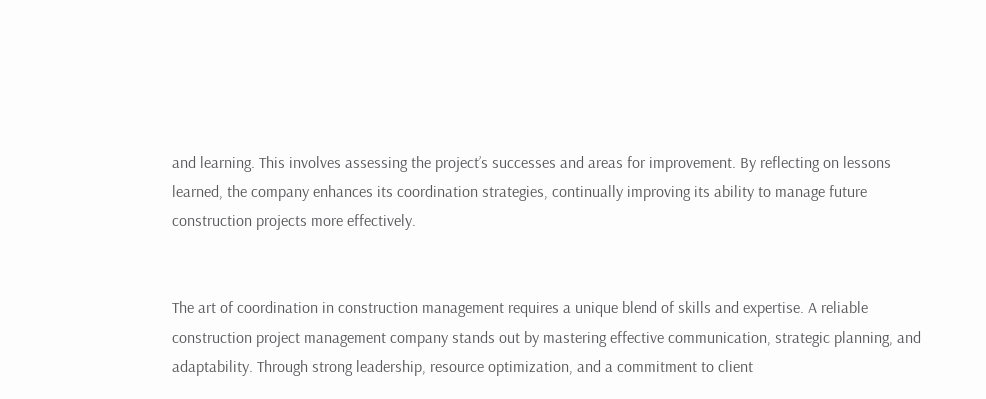and learning. This involves assessing the project’s successes and areas for improvement. By reflecting on lessons learned, the company enhances its coordination strategies, continually improving its ability to manage future construction projects more effectively.


The art of coordination in construction management requires a unique blend of skills and expertise. A reliable construction project management company stands out by mastering effective communication, strategic planning, and adaptability. Through strong leadership, resource optimization, and a commitment to client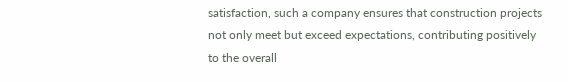satisfaction, such a company ensures that construction projects not only meet but exceed expectations, contributing positively to the overall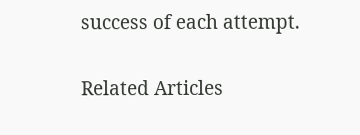success of each attempt.

Related Articles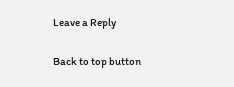Leave a Reply

Back to top button